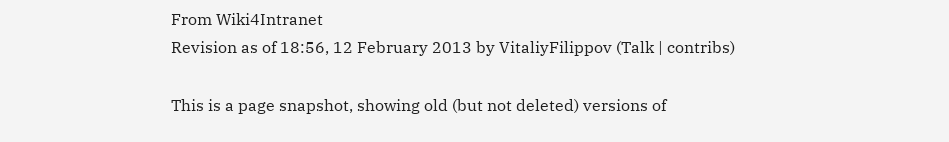From Wiki4Intranet
Revision as of 18:56, 12 February 2013 by VitaliyFilippov (Talk | contribs)

This is a page snapshot, showing old (but not deleted) versions of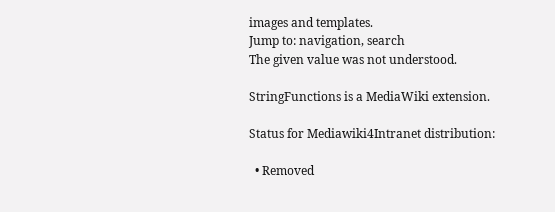images and templates.
Jump to: navigation, search
The given value was not understood.

StringFunctions is a MediaWiki extension.

Status for Mediawiki4Intranet distribution:

  • Removed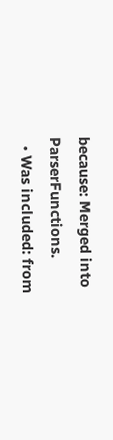because: Merged into ParserFunctions.
  • Was included: from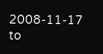2008-11-17 to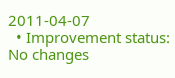2011-04-07
  • Improvement status: No changes